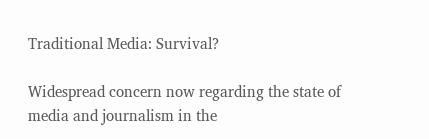Traditional Media: Survival?

Widespread concern now regarding the state of media and journalism in the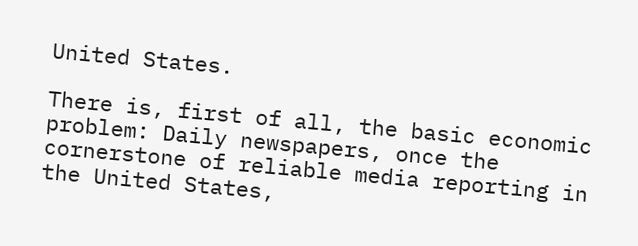United States.

There is, first of all, the basic economic problem: Daily newspapers, once the cornerstone of reliable media reporting in the United States,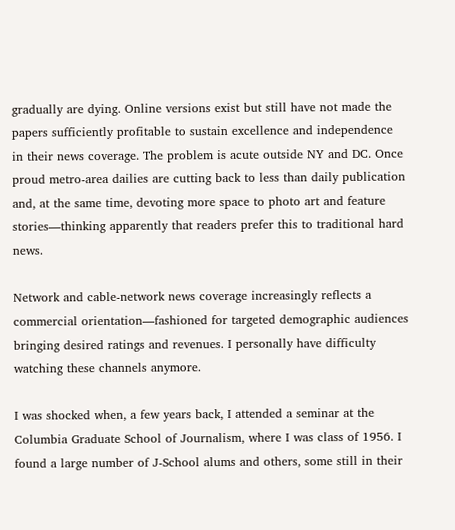gradually are dying. Online versions exist but still have not made the papers sufficiently profitable to sustain excellence and independence in their news coverage. The problem is acute outside NY and DC. Once proud metro-area dailies are cutting back to less than daily publication and, at the same time, devoting more space to photo art and feature stories—thinking apparently that readers prefer this to traditional hard news.

Network and cable-network news coverage increasingly reflects a commercial orientation—fashioned for targeted demographic audiences bringing desired ratings and revenues. I personally have difficulty watching these channels anymore.

I was shocked when, a few years back, I attended a seminar at the Columbia Graduate School of Journalism, where I was class of 1956. I found a large number of J-School alums and others, some still in their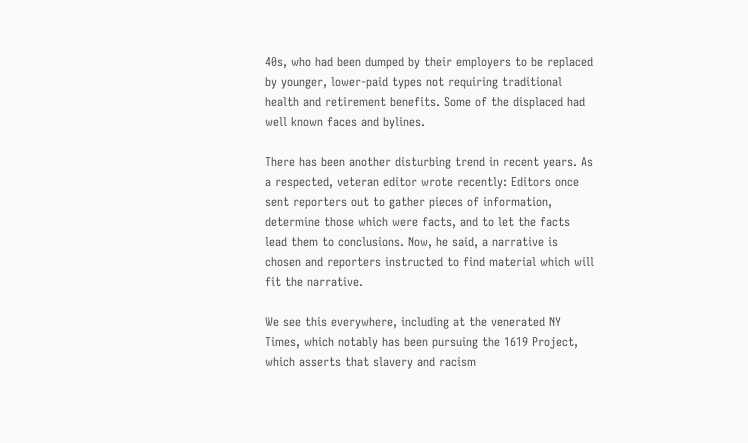40s, who had been dumped by their employers to be replaced by younger, lower-paid types not requiring traditional health and retirement benefits. Some of the displaced had well known faces and bylines.

There has been another disturbing trend in recent years. As a respected, veteran editor wrote recently: Editors once sent reporters out to gather pieces of information, determine those which were facts, and to let the facts lead them to conclusions. Now, he said, a narrative is chosen and reporters instructed to find material which will fit the narrative.

We see this everywhere, including at the venerated NY Times, which notably has been pursuing the 1619 Project, which asserts that slavery and racism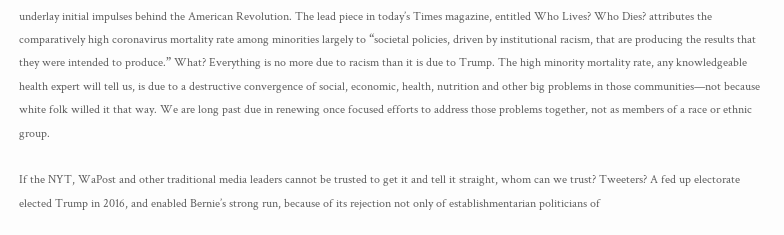underlay initial impulses behind the American Revolution. The lead piece in today’s Times magazine, entitled Who Lives? Who Dies? attributes the comparatively high coronavirus mortality rate among minorities largely to “societal policies, driven by institutional racism, that are producing the results that they were intended to produce.” What? Everything is no more due to racism than it is due to Trump. The high minority mortality rate, any knowledgeable health expert will tell us, is due to a destructive convergence of social, economic, health, nutrition and other big problems in those communities—not because white folk willed it that way. We are long past due in renewing once focused efforts to address those problems together, not as members of a race or ethnic group.

If the NYT, WaPost and other traditional media leaders cannot be trusted to get it and tell it straight, whom can we trust? Tweeters? A fed up electorate elected Trump in 2016, and enabled Bernie’s strong run, because of its rejection not only of establishmentarian politicians of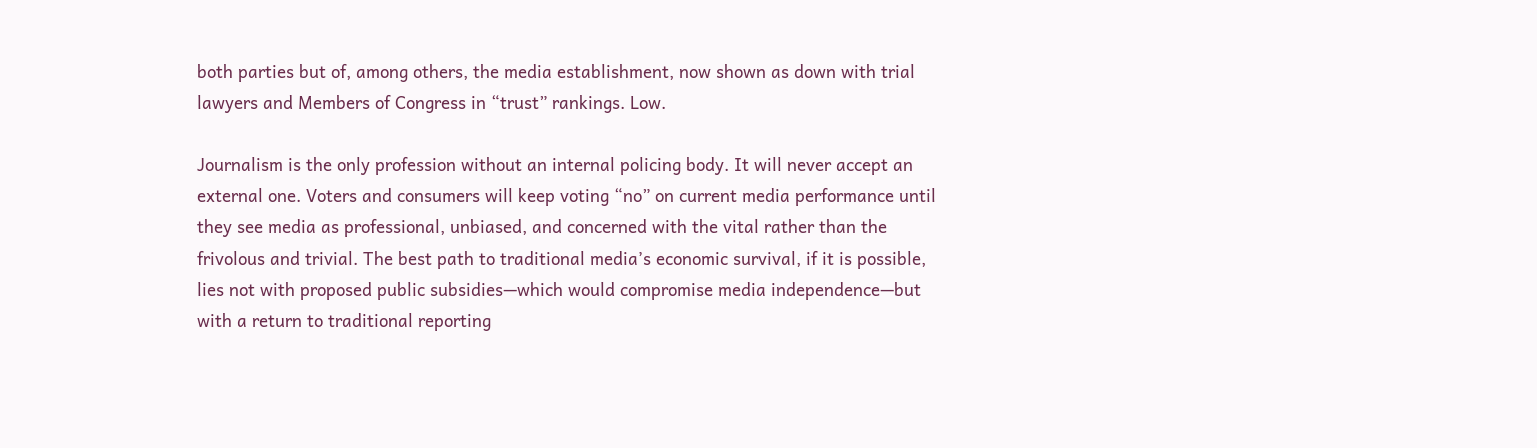both parties but of, among others, the media establishment, now shown as down with trial lawyers and Members of Congress in “trust” rankings. Low.

Journalism is the only profession without an internal policing body. It will never accept an external one. Voters and consumers will keep voting “no” on current media performance until they see media as professional, unbiased, and concerned with the vital rather than the frivolous and trivial. The best path to traditional media’s economic survival, if it is possible, lies not with proposed public subsidies—which would compromise media independence—but with a return to traditional reporting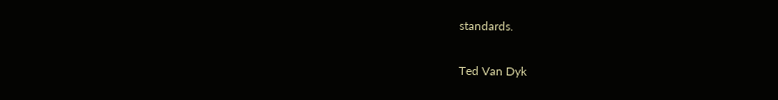standards.

Ted Van Dyk